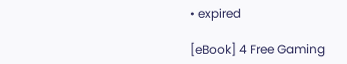• expired

[eBook] 4 Free Gaming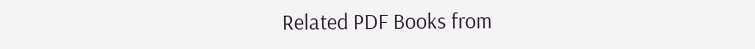Related PDF Books from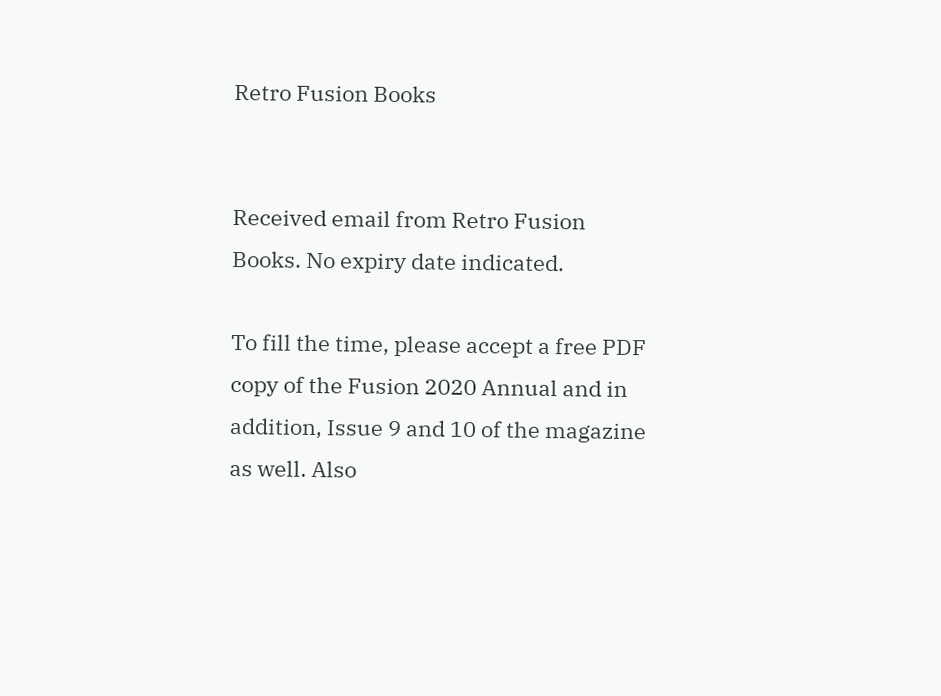Retro Fusion Books


Received email from Retro Fusion Books. No expiry date indicated.

To fill the time, please accept a free PDF copy of the Fusion 2020 Annual and in addition, Issue 9 and 10 of the magazine as well. Also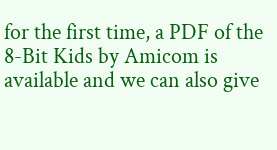for the first time, a PDF of the 8-Bit Kids by Amicom is available and we can also give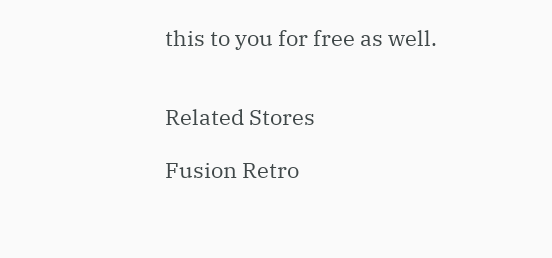this to you for free as well.


Related Stores

Fusion Retro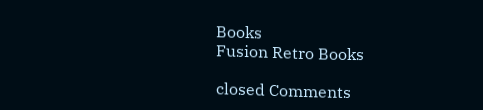Books
Fusion Retro Books

closed Comments